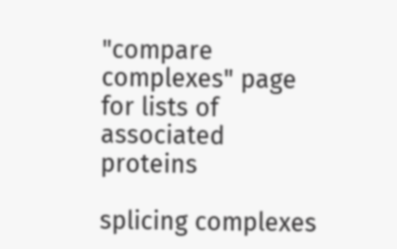"compare complexes" page for lists of associated proteins

splicing complexes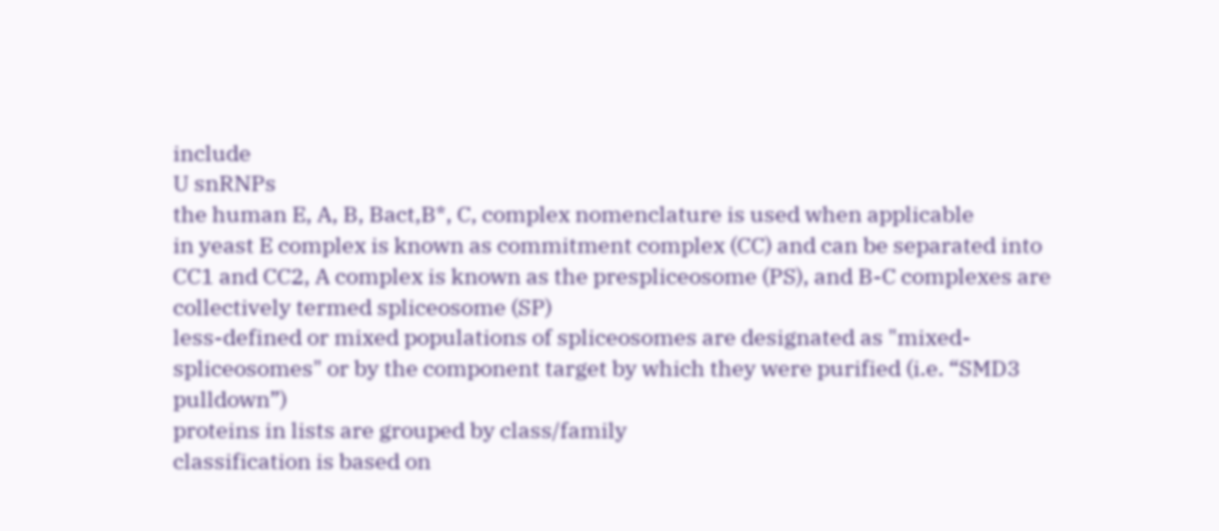include
U snRNPs
the human E, A, B, Bact,B*, C, complex nomenclature is used when applicable
in yeast E complex is known as commitment complex (CC) and can be separated into CC1 and CC2, A complex is known as the prespliceosome (PS), and B-C complexes are collectively termed spliceosome (SP)
less-defined or mixed populations of spliceosomes are designated as "mixed-spliceosomes" or by the component target by which they were purified (i.e. “SMD3 pulldown”)
proteins in lists are grouped by class/family
classification is based on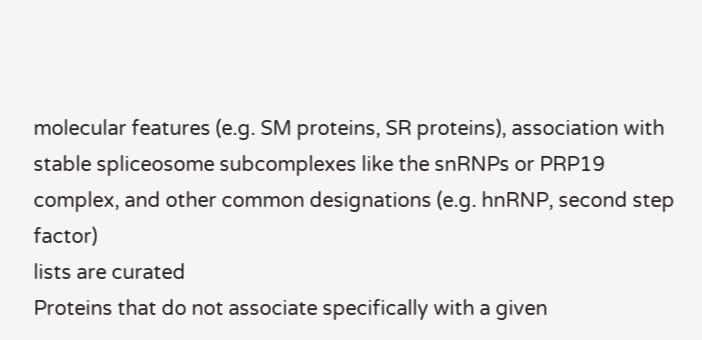molecular features (e.g. SM proteins, SR proteins), association with stable spliceosome subcomplexes like the snRNPs or PRP19 complex, and other common designations (e.g. hnRNP, second step factor)
lists are curated
Proteins that do not associate specifically with a given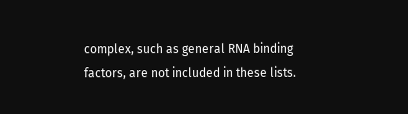complex, such as general RNA binding factors, are not included in these lists.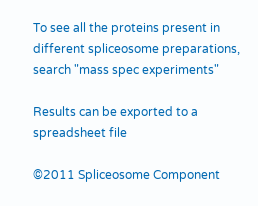To see all the proteins present in different spliceosome preparations, search "mass spec experiments"

Results can be exported to a spreadsheet file

©2011 Spliceosome Component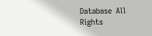Database  All Rights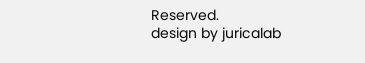Reserved.
design by juricalab